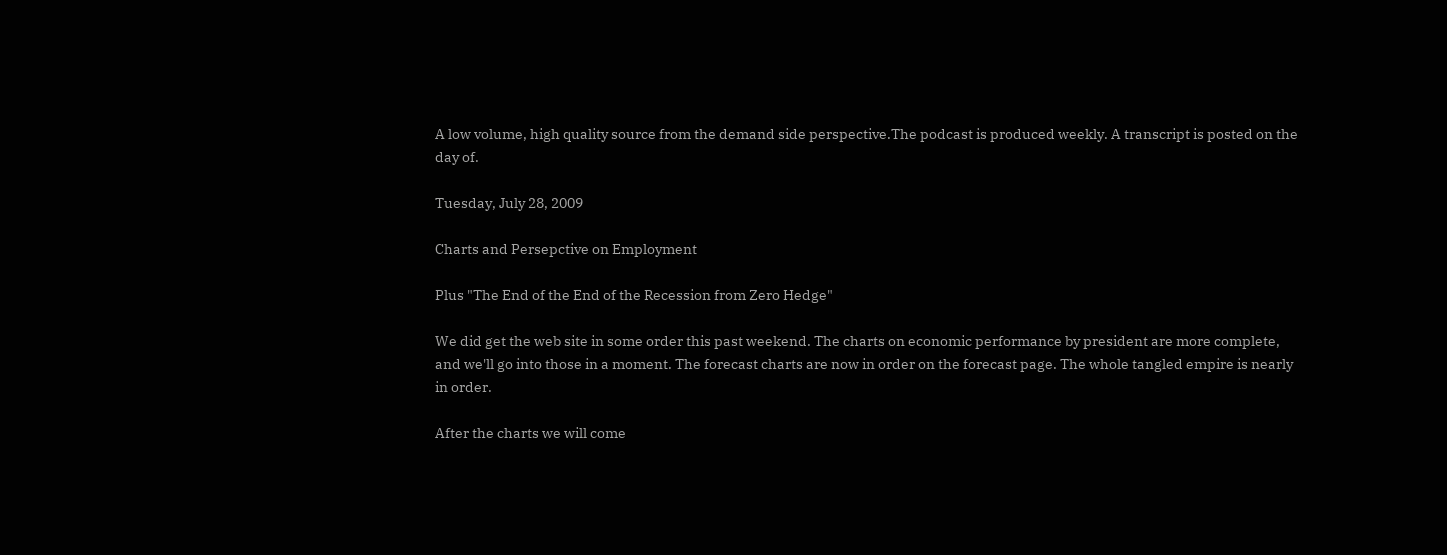A low volume, high quality source from the demand side perspective.The podcast is produced weekly. A transcript is posted on the day of.

Tuesday, July 28, 2009

Charts and Persepctive on Employment

Plus "The End of the End of the Recession from Zero Hedge"

We did get the web site in some order this past weekend. The charts on economic performance by president are more complete, and we'll go into those in a moment. The forecast charts are now in order on the forecast page. The whole tangled empire is nearly in order.

After the charts we will come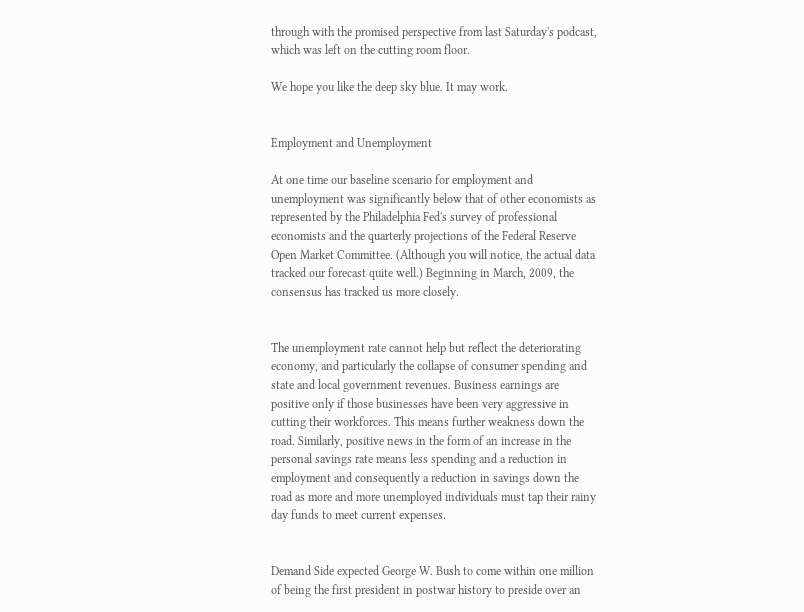through with the promised perspective from last Saturday's podcast, which was left on the cutting room floor.

We hope you like the deep sky blue. It may work.


Employment and Unemployment

At one time our baseline scenario for employment and unemployment was significantly below that of other economists as represented by the Philadelphia Fed's survey of professional economists and the quarterly projections of the Federal Reserve Open Market Committee. (Although you will notice, the actual data tracked our forecast quite well.) Beginning in March, 2009, the consensus has tracked us more closely.


The unemployment rate cannot help but reflect the deteriorating economy, and particularly the collapse of consumer spending and state and local government revenues. Business earnings are positive only if those businesses have been very aggressive in cutting their workforces. This means further weakness down the road. Similarly, positive news in the form of an increase in the personal savings rate means less spending and a reduction in employment and consequently a reduction in savings down the road as more and more unemployed individuals must tap their rainy day funds to meet current expenses.


Demand Side expected George W. Bush to come within one million of being the first president in postwar history to preside over an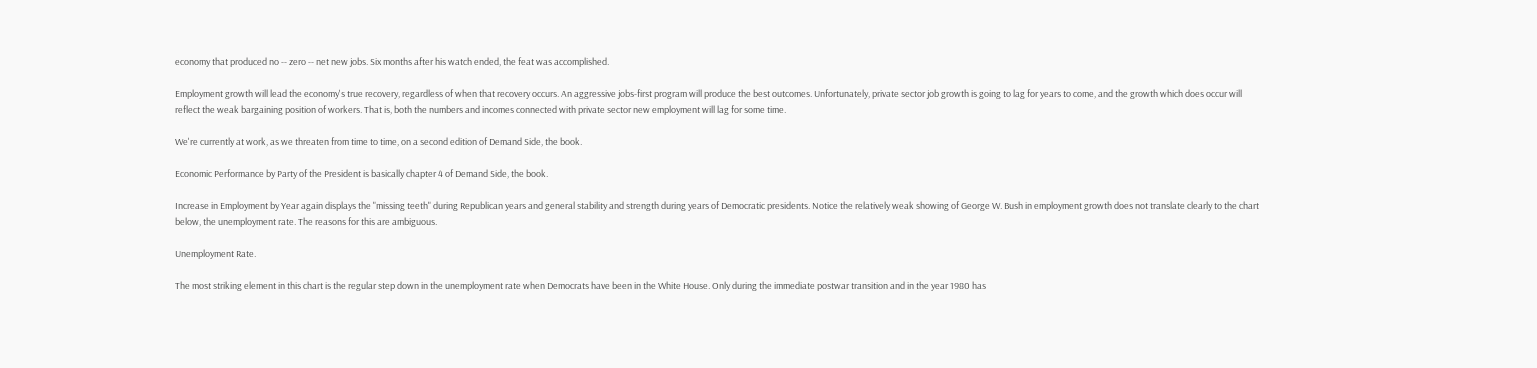economy that produced no -- zero -- net new jobs. Six months after his watch ended, the feat was accomplished.

Employment growth will lead the economy's true recovery, regardless of when that recovery occurs. An aggressive jobs-first program will produce the best outcomes. Unfortunately, private sector job growth is going to lag for years to come, and the growth which does occur will reflect the weak bargaining position of workers. That is, both the numbers and incomes connected with private sector new employment will lag for some time.

We're currently at work, as we threaten from time to time, on a second edition of Demand Side, the book.

Economic Performance by Party of the President is basically chapter 4 of Demand Side, the book.

Increase in Employment by Year again displays the "missing teeth" during Republican years and general stability and strength during years of Democratic presidents. Notice the relatively weak showing of George W. Bush in employment growth does not translate clearly to the chart below, the unemployment rate. The reasons for this are ambiguous.

Unemployment Rate.

The most striking element in this chart is the regular step down in the unemployment rate when Democrats have been in the White House. Only during the immediate postwar transition and in the year 1980 has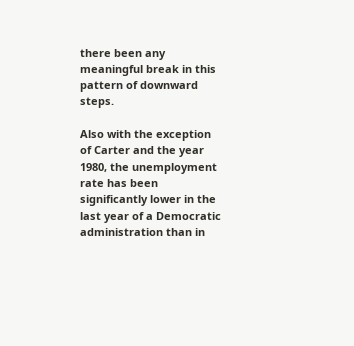there been any meaningful break in this pattern of downward steps.

Also with the exception of Carter and the year 1980, the unemployment rate has been significantly lower in the last year of a Democratic administration than in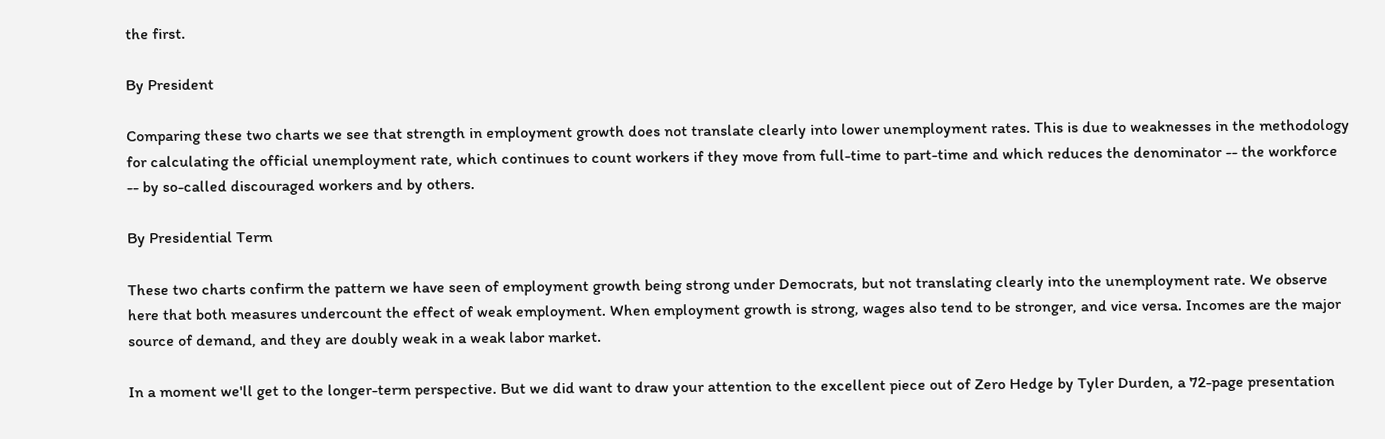the first.

By President

Comparing these two charts we see that strength in employment growth does not translate clearly into lower unemployment rates. This is due to weaknesses in the methodology for calculating the official unemployment rate, which continues to count workers if they move from full-time to part-time and which reduces the denominator -- the workforce -- by so-called discouraged workers and by others.

By Presidential Term

These two charts confirm the pattern we have seen of employment growth being strong under Democrats, but not translating clearly into the unemployment rate. We observe here that both measures undercount the effect of weak employment. When employment growth is strong, wages also tend to be stronger, and vice versa. Incomes are the major source of demand, and they are doubly weak in a weak labor market.

In a moment we'll get to the longer-term perspective. But we did want to draw your attention to the excellent piece out of Zero Hedge by Tyler Durden, a 72-page presentation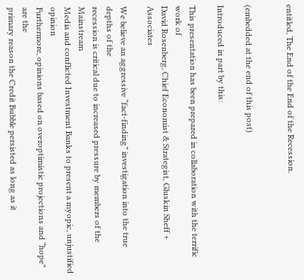entitled, The End of the End of the Recession.


(embedded at the end of this post)

Introduced in part by this:

This presentation has been prepared in collaboration with the terrific work of
David Rosenberg, Chief Economist & Strategist, Gluskin Sheff + Associates

We believe an aggressive “fact-finding” investigation into the true depths of the
recession is critical due to increased pressure by members of the Mainstream
Media and conflicted Investment Banks to present a myopic, unjustified opinion
Furthermore, opinions based on overoptimistic projections and “hope” are the
primary reason the Credit Bubble persisted as long as it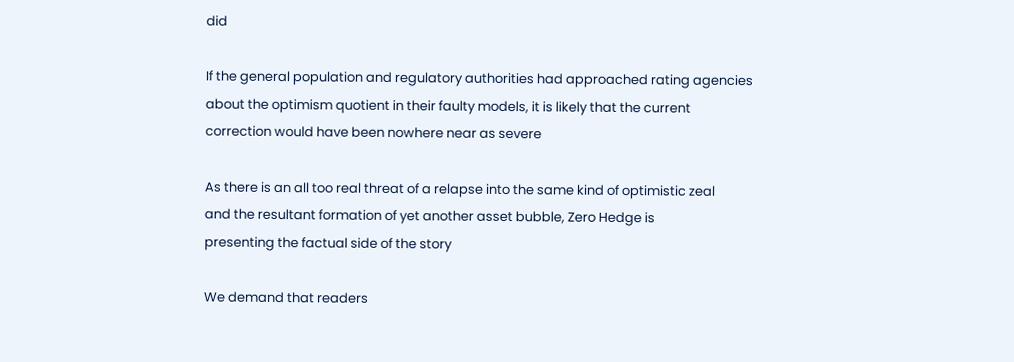did

If the general population and regulatory authorities had approached rating agencies
about the optimism quotient in their faulty models, it is likely that the current
correction would have been nowhere near as severe

As there is an all too real threat of a relapse into the same kind of optimistic zeal
and the resultant formation of yet another asset bubble, Zero Hedge is
presenting the factual side of the story

We demand that readers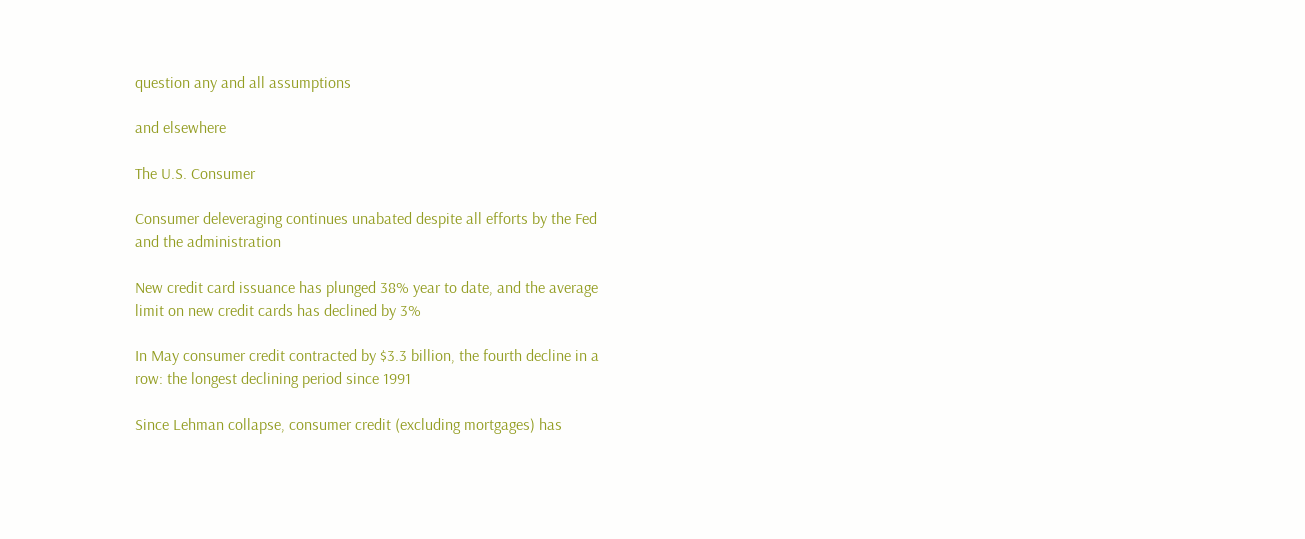question any and all assumptions

and elsewhere

The U.S. Consumer

Consumer deleveraging continues unabated despite all efforts by the Fed
and the administration

New credit card issuance has plunged 38% year to date, and the average
limit on new credit cards has declined by 3%

In May consumer credit contracted by $3.3 billion, the fourth decline in a
row: the longest declining period since 1991

Since Lehman collapse, consumer credit (excluding mortgages) has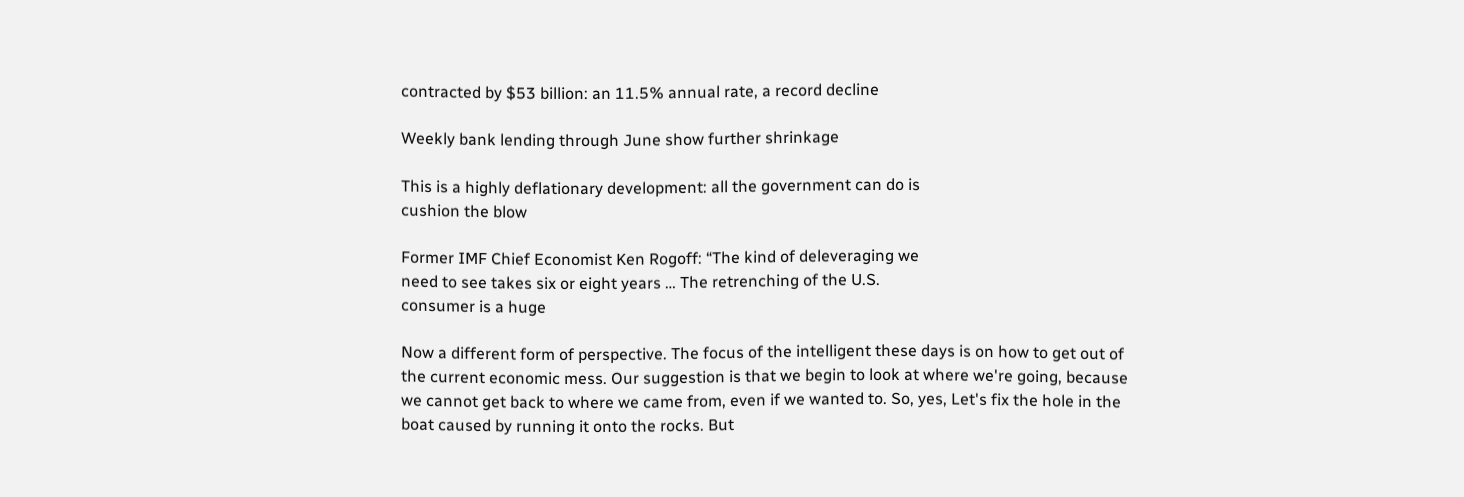contracted by $53 billion: an 11.5% annual rate, a record decline

Weekly bank lending through June show further shrinkage

This is a highly deflationary development: all the government can do is
cushion the blow

Former IMF Chief Economist Ken Rogoff: “The kind of deleveraging we
need to see takes six or eight years … The retrenching of the U.S.
consumer is a huge

Now a different form of perspective. The focus of the intelligent these days is on how to get out of the current economic mess. Our suggestion is that we begin to look at where we're going, because we cannot get back to where we came from, even if we wanted to. So, yes, Let's fix the hole in the boat caused by running it onto the rocks. But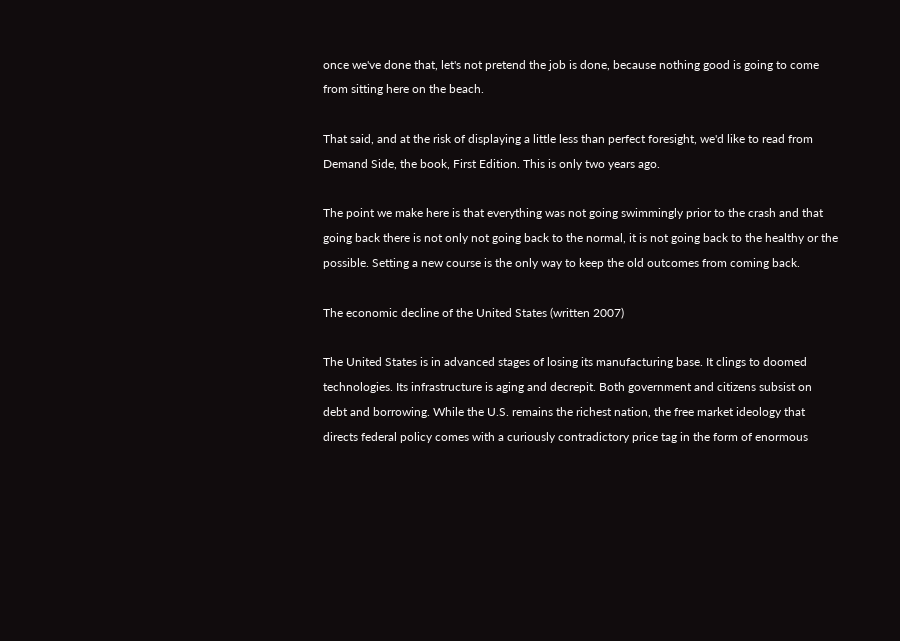once we've done that, let's not pretend the job is done, because nothing good is going to come from sitting here on the beach.

That said, and at the risk of displaying a little less than perfect foresight, we'd like to read from Demand Side, the book, First Edition. This is only two years ago.

The point we make here is that everything was not going swimmingly prior to the crash and that going back there is not only not going back to the normal, it is not going back to the healthy or the possible. Setting a new course is the only way to keep the old outcomes from coming back.

The economic decline of the United States (written 2007)

The United States is in advanced stages of losing its manufacturing base. It clings to doomed technologies. Its infrastructure is aging and decrepit. Both government and citizens subsist on debt and borrowing. While the U.S. remains the richest nation, the free market ideology that directs federal policy comes with a curiously contradictory price tag in the form of enormous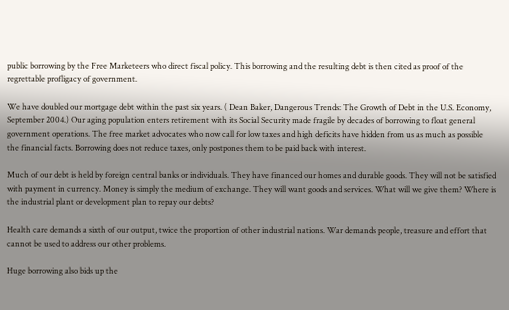public borrowing by the Free Marketeers who direct fiscal policy. This borrowing and the resulting debt is then cited as proof of the regrettable profligacy of government.

We have doubled our mortgage debt within the past six years. ( Dean Baker, Dangerous Trends: The Growth of Debt in the U.S. Economy, September 2004.) Our aging population enters retirement with its Social Security made fragile by decades of borrowing to float general government operations. The free market advocates who now call for low taxes and high deficits have hidden from us as much as possible the financial facts. Borrowing does not reduce taxes, only postpones them to be paid back with interest.

Much of our debt is held by foreign central banks or individuals. They have financed our homes and durable goods. They will not be satisfied with payment in currency. Money is simply the medium of exchange. They will want goods and services. What will we give them? Where is the industrial plant or development plan to repay our debts?

Health care demands a sixth of our output, twice the proportion of other industrial nations. War demands people, treasure and effort that cannot be used to address our other problems.

Huge borrowing also bids up the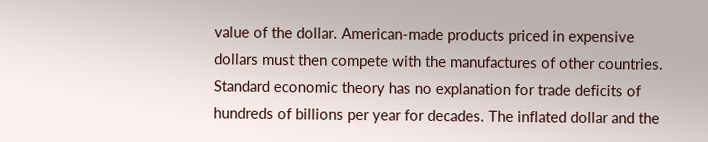value of the dollar. American-made products priced in expensive dollars must then compete with the manufactures of other countries. Standard economic theory has no explanation for trade deficits of hundreds of billions per year for decades. The inflated dollar and the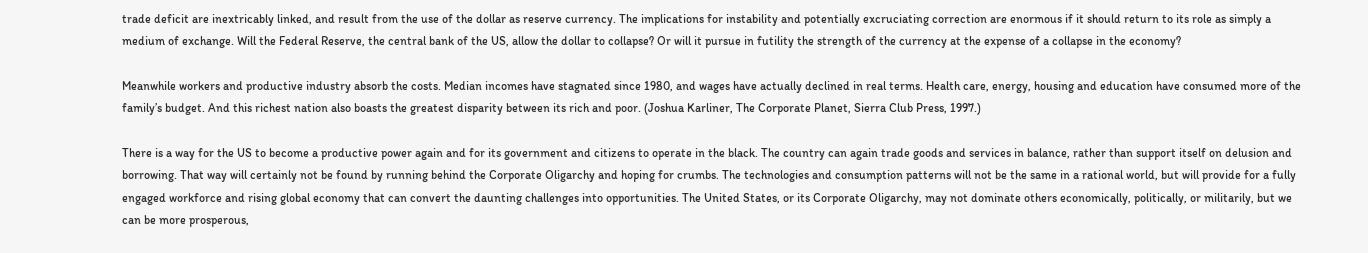trade deficit are inextricably linked, and result from the use of the dollar as reserve currency. The implications for instability and potentially excruciating correction are enormous if it should return to its role as simply a medium of exchange. Will the Federal Reserve, the central bank of the US, allow the dollar to collapse? Or will it pursue in futility the strength of the currency at the expense of a collapse in the economy?

Meanwhile workers and productive industry absorb the costs. Median incomes have stagnated since 1980, and wages have actually declined in real terms. Health care, energy, housing and education have consumed more of the family’s budget. And this richest nation also boasts the greatest disparity between its rich and poor. (Joshua Karliner, The Corporate Planet, Sierra Club Press, 1997.)

There is a way for the US to become a productive power again and for its government and citizens to operate in the black. The country can again trade goods and services in balance, rather than support itself on delusion and borrowing. That way will certainly not be found by running behind the Corporate Oligarchy and hoping for crumbs. The technologies and consumption patterns will not be the same in a rational world, but will provide for a fully engaged workforce and rising global economy that can convert the daunting challenges into opportunities. The United States, or its Corporate Oligarchy, may not dominate others economically, politically, or militarily, but we can be more prosperous,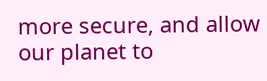more secure, and allow our planet to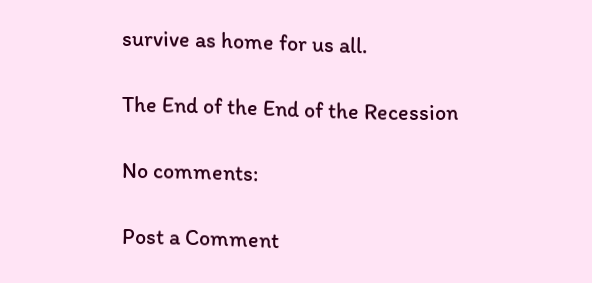survive as home for us all.

The End of the End of the Recession

No comments:

Post a Comment